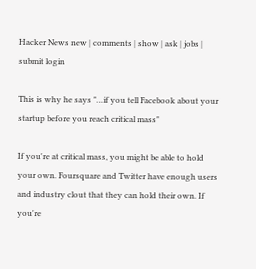Hacker News new | comments | show | ask | jobs | submit login

This is why he says "…if you tell Facebook about your startup before you reach critical mass"

If you're at critical mass, you might be able to hold your own. Foursquare and Twitter have enough users and industry clout that they can hold their own. If you're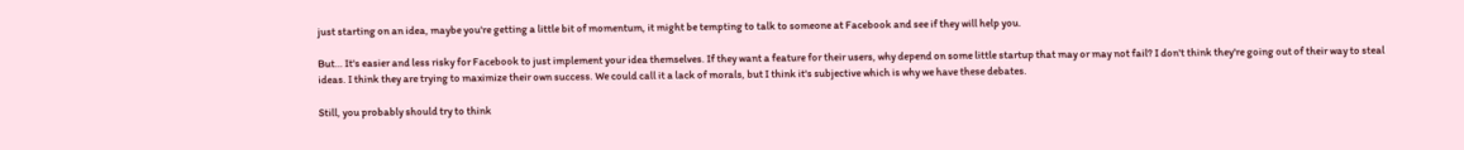just starting on an idea, maybe you're getting a little bit of momentum, it might be tempting to talk to someone at Facebook and see if they will help you.

But… It's easier and less risky for Facebook to just implement your idea themselves. If they want a feature for their users, why depend on some little startup that may or may not fail? I don't think they're going out of their way to steal ideas. I think they are trying to maximize their own success. We could call it a lack of morals, but I think it's subjective which is why we have these debates.

Still, you probably should try to think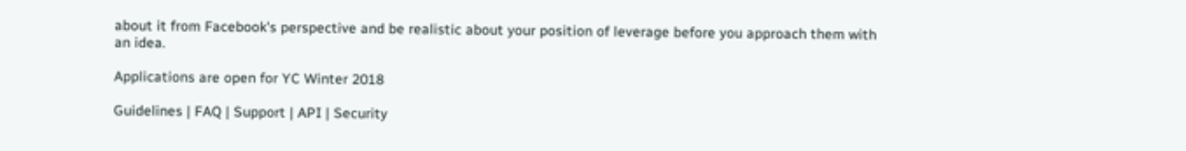about it from Facebook's perspective and be realistic about your position of leverage before you approach them with an idea.

Applications are open for YC Winter 2018

Guidelines | FAQ | Support | API | Security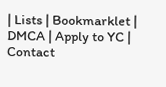| Lists | Bookmarklet | DMCA | Apply to YC | Contact